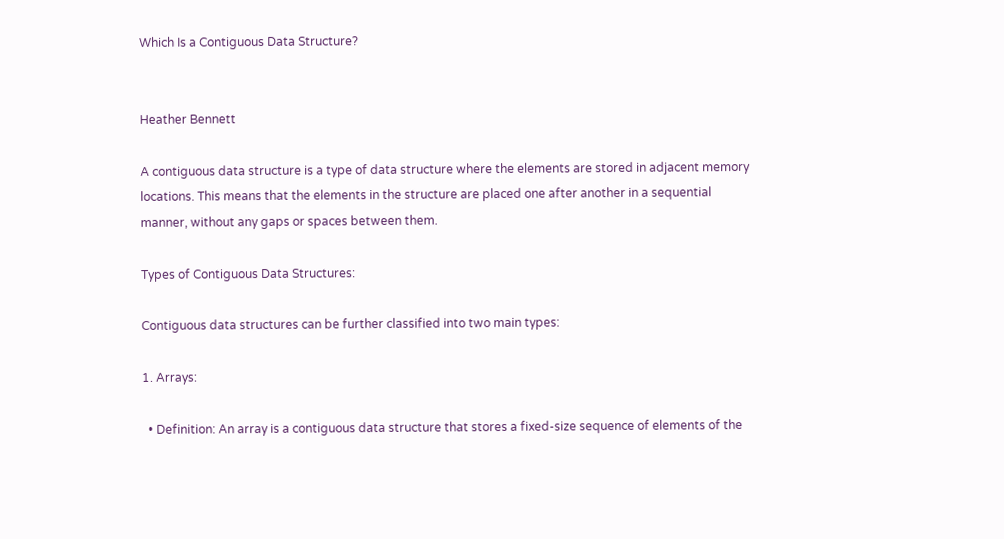Which Is a Contiguous Data Structure?


Heather Bennett

A contiguous data structure is a type of data structure where the elements are stored in adjacent memory locations. This means that the elements in the structure are placed one after another in a sequential manner, without any gaps or spaces between them.

Types of Contiguous Data Structures:

Contiguous data structures can be further classified into two main types:

1. Arrays:

  • Definition: An array is a contiguous data structure that stores a fixed-size sequence of elements of the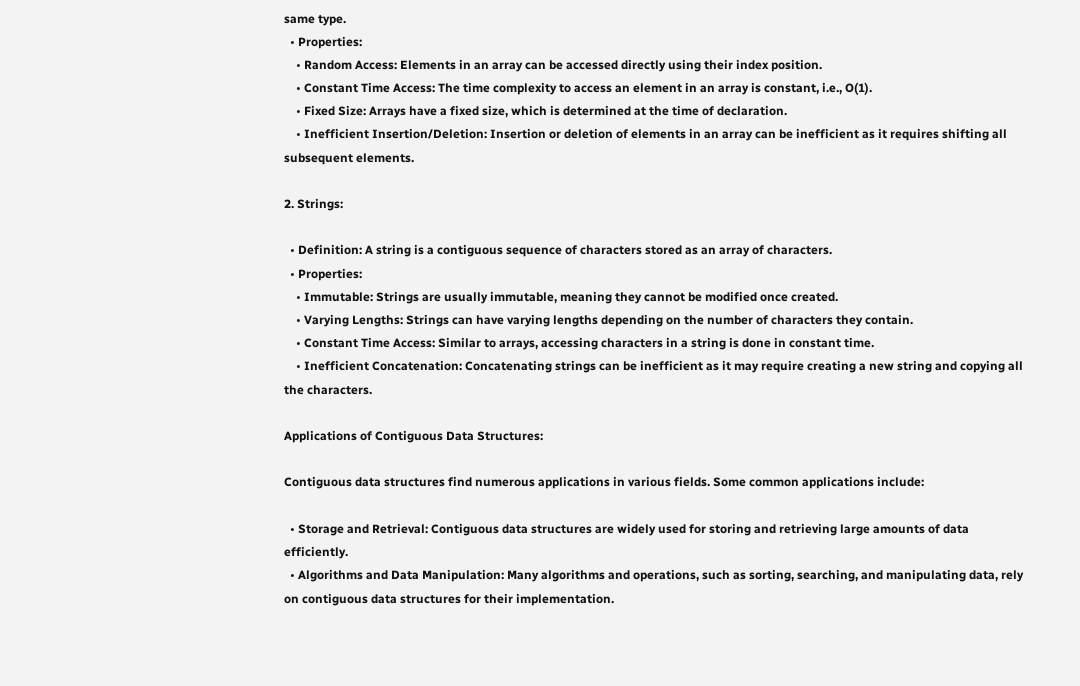same type.
  • Properties:
    • Random Access: Elements in an array can be accessed directly using their index position.
    • Constant Time Access: The time complexity to access an element in an array is constant, i.e., O(1).
    • Fixed Size: Arrays have a fixed size, which is determined at the time of declaration.
    • Inefficient Insertion/Deletion: Insertion or deletion of elements in an array can be inefficient as it requires shifting all subsequent elements.

2. Strings:

  • Definition: A string is a contiguous sequence of characters stored as an array of characters.
  • Properties:
    • Immutable: Strings are usually immutable, meaning they cannot be modified once created.
    • Varying Lengths: Strings can have varying lengths depending on the number of characters they contain.
    • Constant Time Access: Similar to arrays, accessing characters in a string is done in constant time.
    • Inefficient Concatenation: Concatenating strings can be inefficient as it may require creating a new string and copying all the characters.

Applications of Contiguous Data Structures:

Contiguous data structures find numerous applications in various fields. Some common applications include:

  • Storage and Retrieval: Contiguous data structures are widely used for storing and retrieving large amounts of data efficiently.
  • Algorithms and Data Manipulation: Many algorithms and operations, such as sorting, searching, and manipulating data, rely on contiguous data structures for their implementation.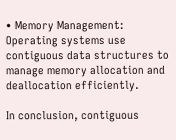• Memory Management: Operating systems use contiguous data structures to manage memory allocation and deallocation efficiently.

In conclusion, contiguous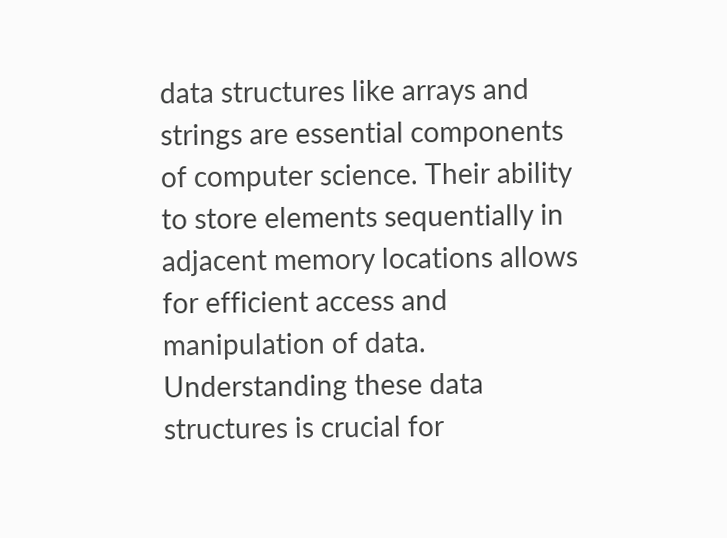data structures like arrays and strings are essential components of computer science. Their ability to store elements sequentially in adjacent memory locations allows for efficient access and manipulation of data. Understanding these data structures is crucial for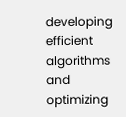developing efficient algorithms and optimizing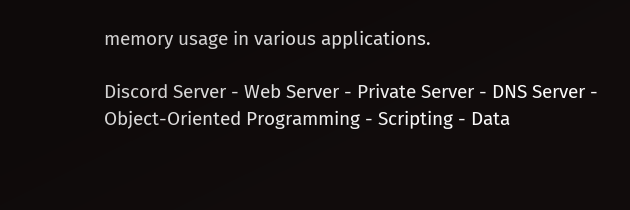memory usage in various applications.

Discord Server - Web Server - Private Server - DNS Server - Object-Oriented Programming - Scripting - Data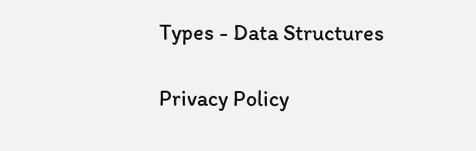Types - Data Structures

Privacy Policy